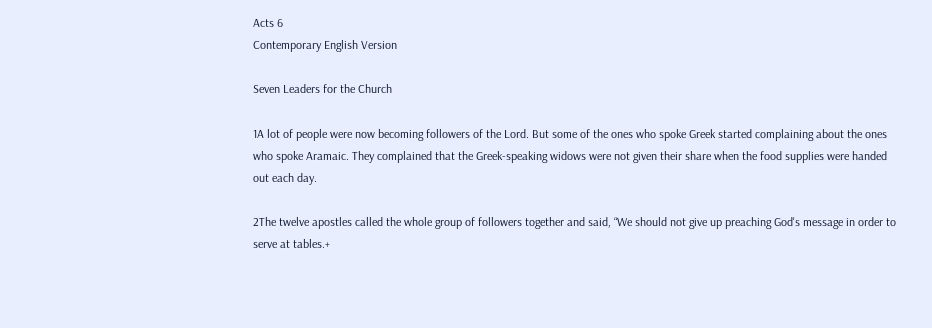Acts 6
Contemporary English Version

Seven Leaders for the Church

1A lot of people were now becoming followers of the Lord. But some of the ones who spoke Greek started complaining about the ones who spoke Aramaic. They complained that the Greek-speaking widows were not given their share when the food supplies were handed out each day.

2The twelve apostles called the whole group of followers together and said, “We should not give up preaching God's message in order to serve at tables.+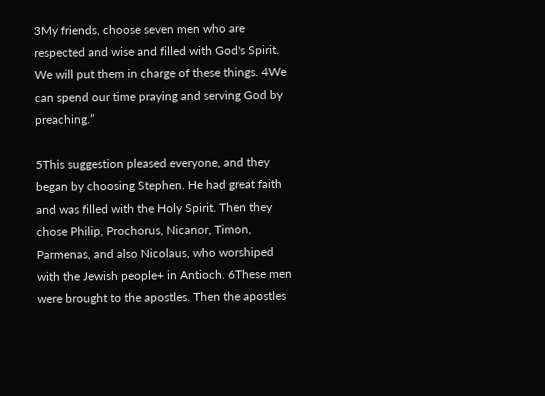3My friends, choose seven men who are respected and wise and filled with God's Spirit. We will put them in charge of these things. 4We can spend our time praying and serving God by preaching.”

5This suggestion pleased everyone, and they began by choosing Stephen. He had great faith and was filled with the Holy Spirit. Then they chose Philip, Prochorus, Nicanor, Timon, Parmenas, and also Nicolaus, who worshiped with the Jewish people+ in Antioch. 6These men were brought to the apostles. Then the apostles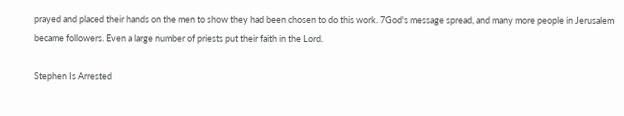prayed and placed their hands on the men to show they had been chosen to do this work. 7God's message spread, and many more people in Jerusalem became followers. Even a large number of priests put their faith in the Lord.

Stephen Is Arrested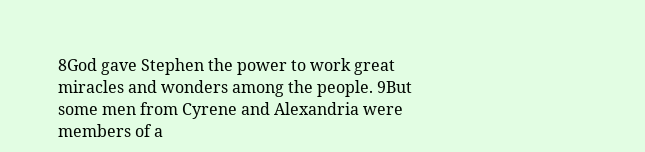8God gave Stephen the power to work great miracles and wonders among the people. 9But some men from Cyrene and Alexandria were members of a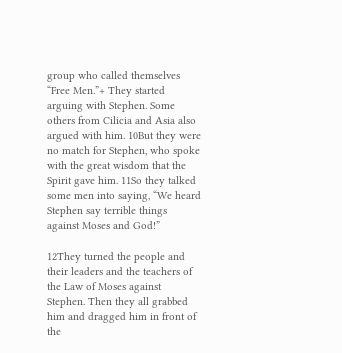group who called themselves “Free Men.”+ They started arguing with Stephen. Some others from Cilicia and Asia also argued with him. 10But they were no match for Stephen, who spoke with the great wisdom that the Spirit gave him. 11So they talked some men into saying, “We heard Stephen say terrible things against Moses and God!”

12They turned the people and their leaders and the teachers of the Law of Moses against Stephen. Then they all grabbed him and dragged him in front of the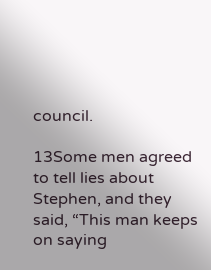council.

13Some men agreed to tell lies about Stephen, and they said, “This man keeps on saying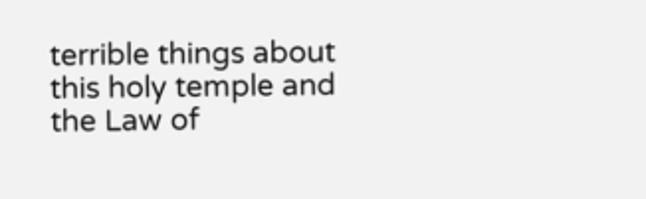terrible things about this holy temple and the Law of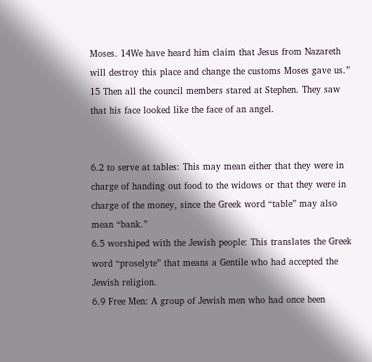Moses. 14We have heard him claim that Jesus from Nazareth will destroy this place and change the customs Moses gave us.” 15 Then all the council members stared at Stephen. They saw that his face looked like the face of an angel.


6.2 to serve at tables: This may mean either that they were in charge of handing out food to the widows or that they were in charge of the money, since the Greek word “table” may also mean “bank.”
6.5 worshiped with the Jewish people: This translates the Greek word “proselyte” that means a Gentile who had accepted the Jewish religion.
6.9 Free Men: A group of Jewish men who had once been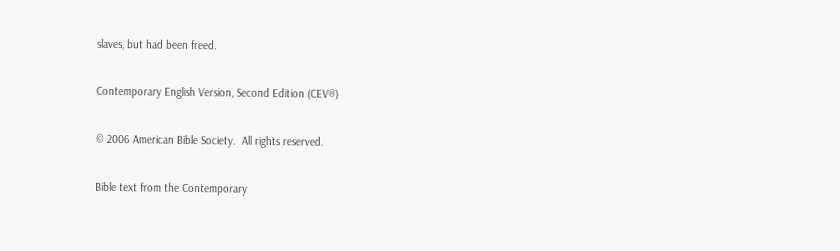slaves, but had been freed.

Contemporary English Version, Second Edition (CEV®)

© 2006 American Bible Society.  All rights reserved.

Bible text from the Contemporary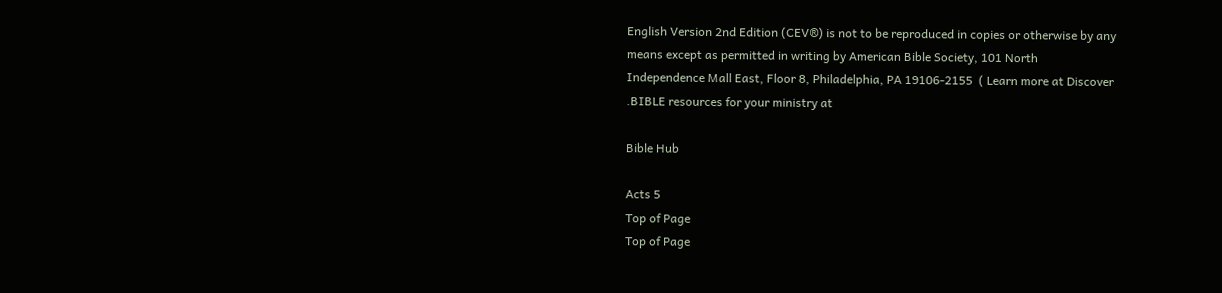English Version 2nd Edition (CEV®) is not to be reproduced in copies or otherwise by any means except as permitted in writing by American Bible Society, 101 North Independence Mall East, Floor 8, Philadelphia, PA 19106-2155  ( Learn more at Discover .BIBLE resources for your ministry at

Bible Hub

Acts 5
Top of Page
Top of Page